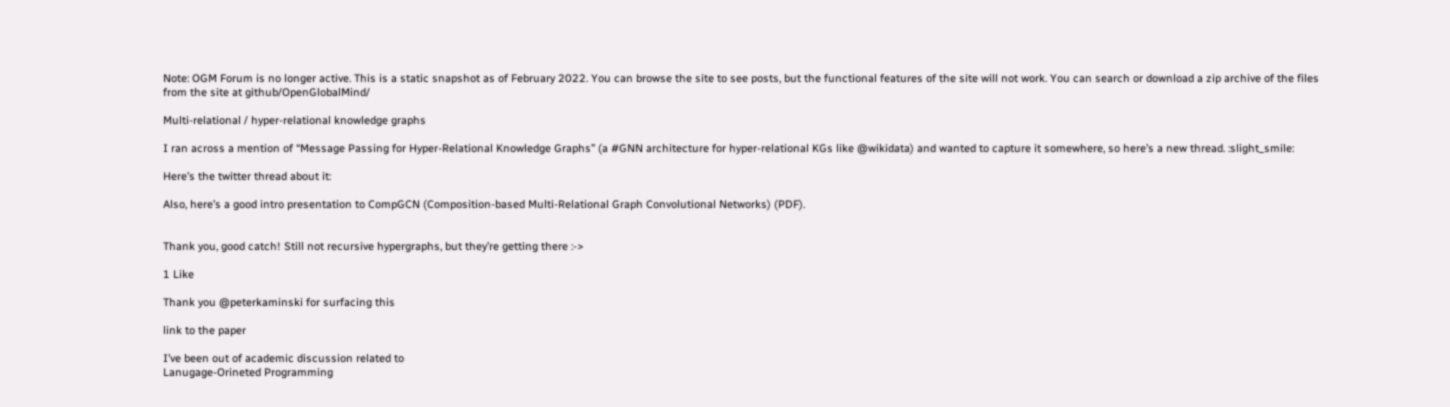Note: OGM Forum is no longer active. This is a static snapshot as of February 2022. You can browse the site to see posts, but the functional features of the site will not work. You can search or download a zip archive of the files from the site at github/OpenGlobalMind/

Multi-relational / hyper-relational knowledge graphs

I ran across a mention of “Message Passing for Hyper-Relational Knowledge Graphs” (a #GNN architecture for hyper-relational KGs like @wikidata) and wanted to capture it somewhere, so here’s a new thread. :slight_smile:

Here’s the twitter thread about it:

Also, here’s a good intro presentation to CompGCN (Composition-based Multi-Relational Graph Convolutional Networks) (PDF).


Thank you, good catch! Still not recursive hypergraphs, but they’re getting there :->

1 Like

Thank you @peterkaminski for surfacing this

link to the paper

I’ve been out of academic discussion related to
Lanugage-Orineted Programming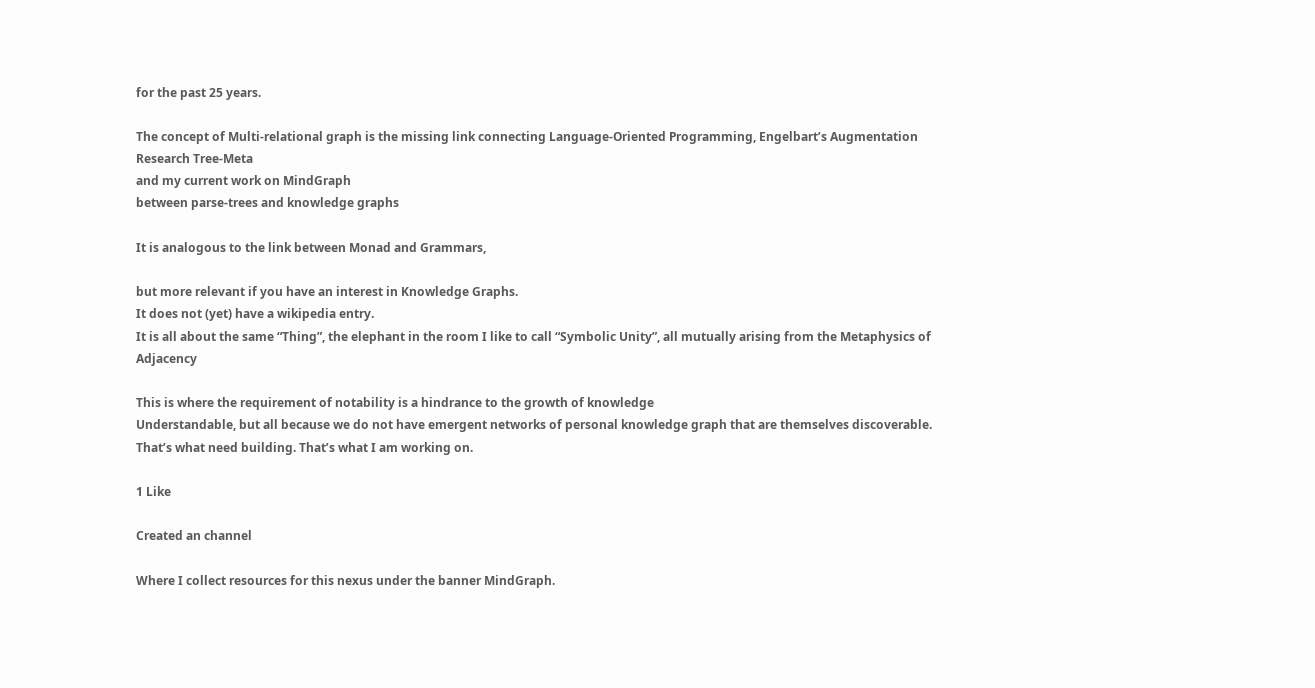for the past 25 years.

The concept of Multi-relational graph is the missing link connecting Language-Oriented Programming, Engelbart’s Augmentation Research Tree-Meta
and my current work on MindGraph
between parse-trees and knowledge graphs

It is analogous to the link between Monad and Grammars,

but more relevant if you have an interest in Knowledge Graphs.
It does not (yet) have a wikipedia entry.
It is all about the same “Thing”, the elephant in the room I like to call “Symbolic Unity”, all mutually arising from the Metaphysics of Adjacency

This is where the requirement of notability is a hindrance to the growth of knowledge
Understandable, but all because we do not have emergent networks of personal knowledge graph that are themselves discoverable.
That’s what need building. That’s what I am working on.

1 Like

Created an channel

Where I collect resources for this nexus under the banner MindGraph.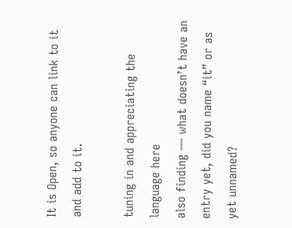It is Open, so anyone can link to it and add to it.

tuning in and appreciating the language here
also finding — what doesn’t have an entry yet, did you name “it” or as yet unnamed?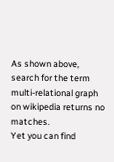As shown above, search for the term multi-relational graph on wikipedia returns no matches.
Yet you can find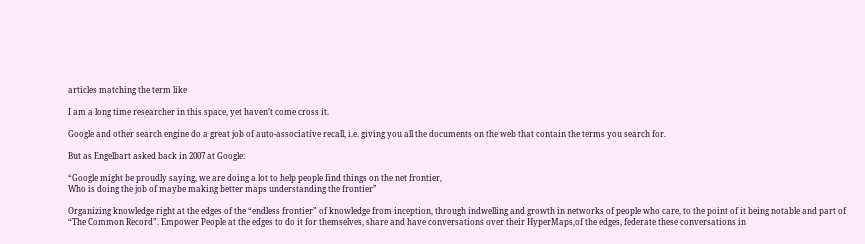articles matching the term like

I am a long time researcher in this space, yet haven’t come cross it.

Google and other search engine do a great job of auto-associative recall, i.e. giving you all the documents on the web that contain the terms you search for.

But as Engelbart asked back in 2007 at Google:

“Google might be proudly saying, we are doing a lot to help people find things on the net frontier,
Who is doing the job of maybe making better maps understanding the frontier”

Organizing knowledge right at the edges of the “endless frontier” of knowledge from inception, through indwelling and growth in networks of people who care, to the point of it being notable and part of “The Common Record”. Empower People at the edges to do it for themselves, share and have conversations over their HyperMaps,of the edges, federate these conversations in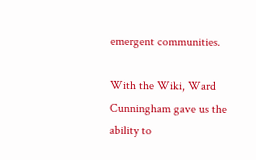emergent communities.

With the Wiki, Ward Cunningham gave us the ability to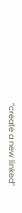“create a new linked”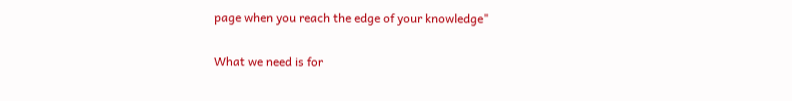page when you reach the edge of your knowledge"

What we need is for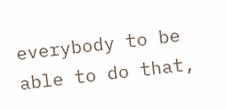everybody to be able to do that,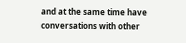and at the same time have conversations with other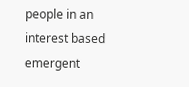people in an interest based emergent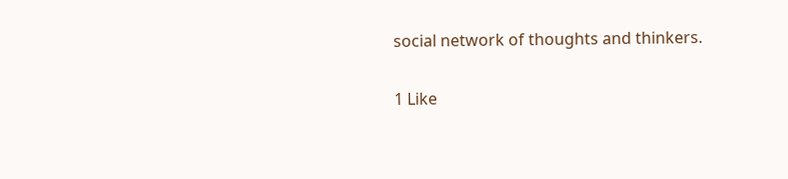social network of thoughts and thinkers.

1 Like